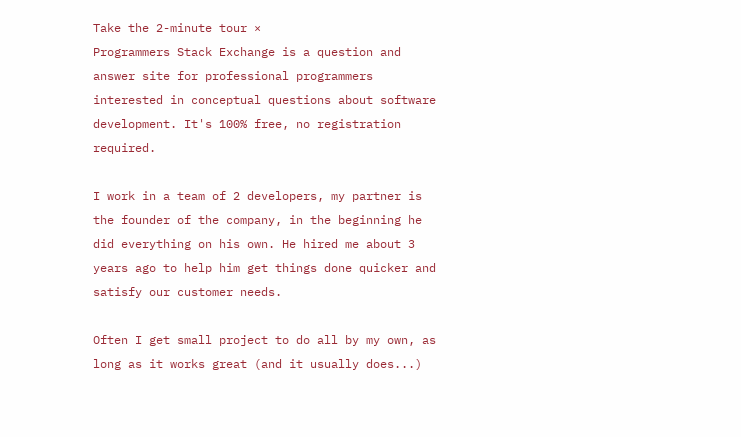Take the 2-minute tour ×
Programmers Stack Exchange is a question and answer site for professional programmers interested in conceptual questions about software development. It's 100% free, no registration required.

I work in a team of 2 developers, my partner is the founder of the company, in the beginning he did everything on his own. He hired me about 3 years ago to help him get things done quicker and satisfy our customer needs.

Often I get small project to do all by my own, as long as it works great (and it usually does...)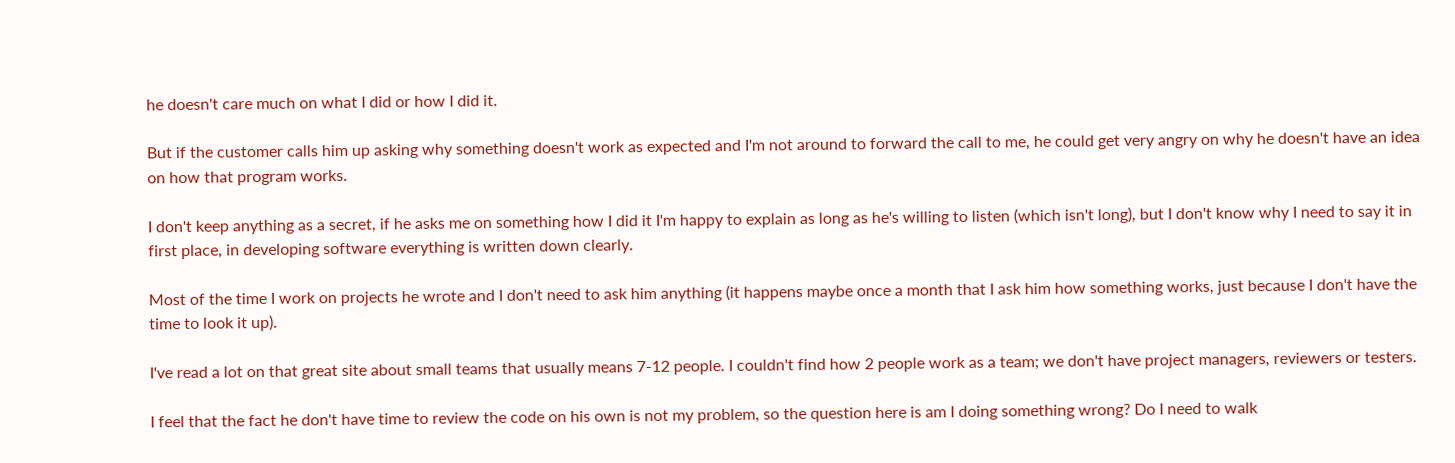he doesn't care much on what I did or how I did it.

But if the customer calls him up asking why something doesn't work as expected and I'm not around to forward the call to me, he could get very angry on why he doesn't have an idea on how that program works.

I don't keep anything as a secret, if he asks me on something how I did it I'm happy to explain as long as he's willing to listen (which isn't long), but I don't know why I need to say it in first place, in developing software everything is written down clearly.

Most of the time I work on projects he wrote and I don't need to ask him anything (it happens maybe once a month that I ask him how something works, just because I don't have the time to look it up).

I've read a lot on that great site about small teams that usually means 7-12 people. I couldn't find how 2 people work as a team; we don't have project managers, reviewers or testers.

I feel that the fact he don't have time to review the code on his own is not my problem, so the question here is am I doing something wrong? Do I need to walk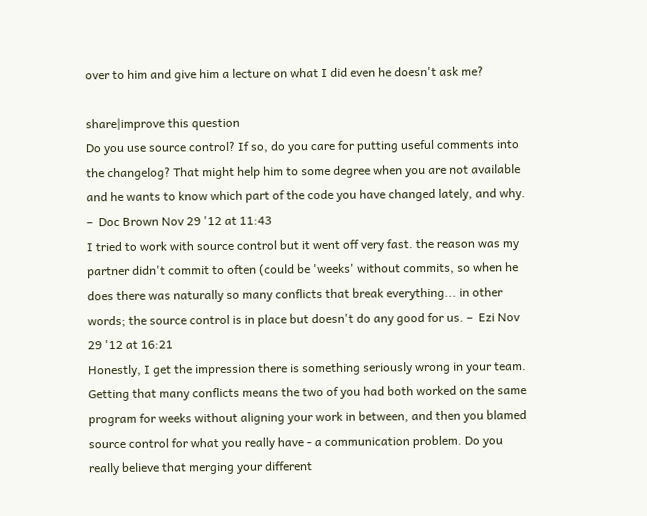over to him and give him a lecture on what I did even he doesn't ask me?

share|improve this question
Do you use source control? If so, do you care for putting useful comments into the changelog? That might help him to some degree when you are not available and he wants to know which part of the code you have changed lately, and why. –  Doc Brown Nov 29 '12 at 11:43
I tried to work with source control but it went off very fast. the reason was my partner didn't commit to often (could be 'weeks' without commits, so when he does there was naturally so many conflicts that break everything... in other words; the source control is in place but doesn't do any good for us. –  Ezi Nov 29 '12 at 16:21
Honestly, I get the impression there is something seriously wrong in your team. Getting that many conflicts means the two of you had both worked on the same program for weeks without aligning your work in between, and then you blamed source control for what you really have - a communication problem. Do you really believe that merging your different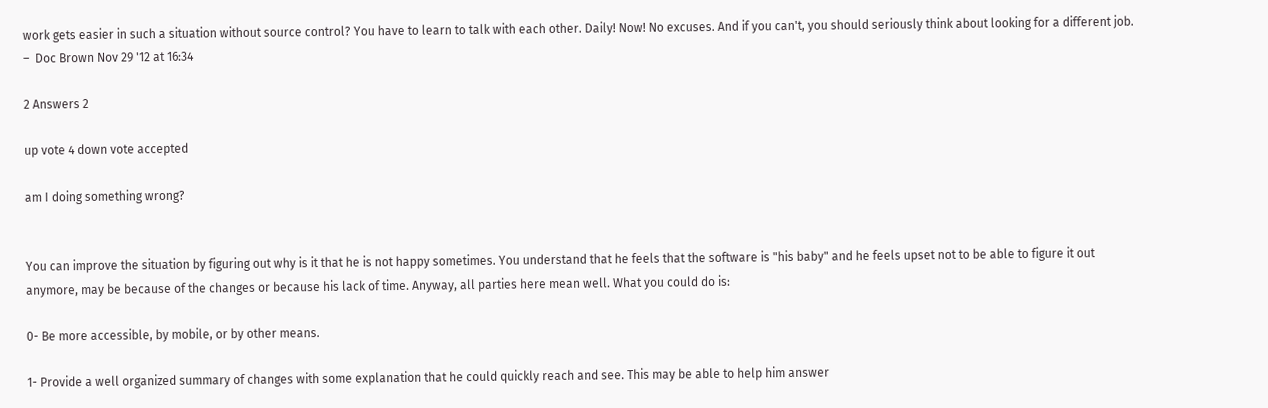work gets easier in such a situation without source control? You have to learn to talk with each other. Daily! Now! No excuses. And if you can't, you should seriously think about looking for a different job. –  Doc Brown Nov 29 '12 at 16:34

2 Answers 2

up vote 4 down vote accepted

am I doing something wrong?


You can improve the situation by figuring out why is it that he is not happy sometimes. You understand that he feels that the software is "his baby" and he feels upset not to be able to figure it out anymore, may be because of the changes or because his lack of time. Anyway, all parties here mean well. What you could do is:

0- Be more accessible, by mobile, or by other means.

1- Provide a well organized summary of changes with some explanation that he could quickly reach and see. This may be able to help him answer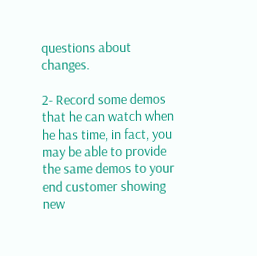questions about changes.

2- Record some demos that he can watch when he has time, in fact, you may be able to provide the same demos to your end customer showing new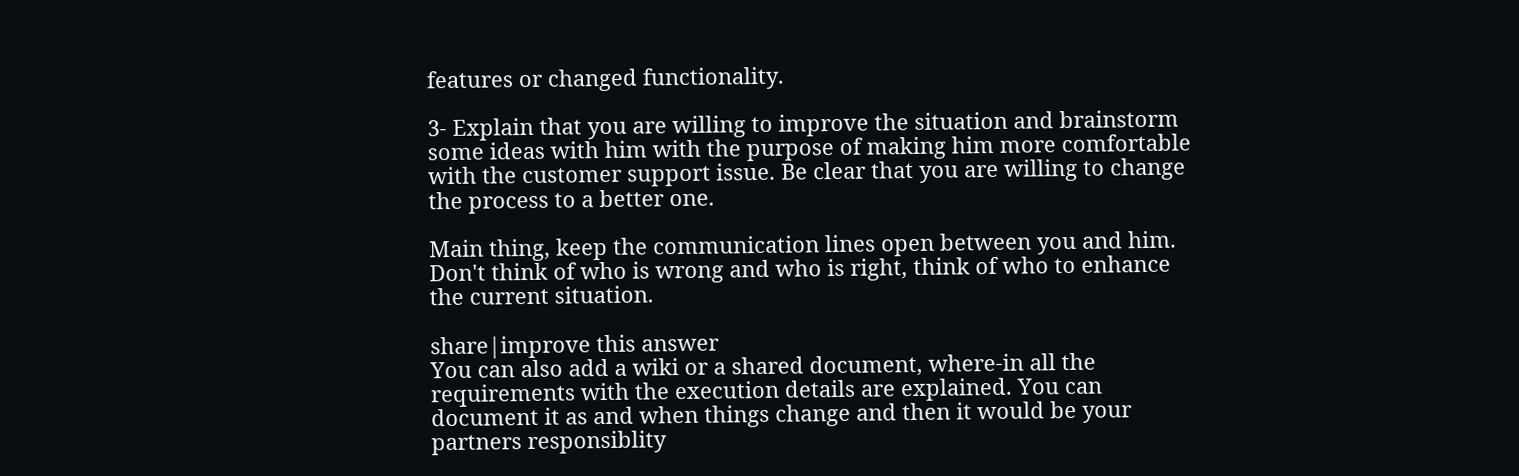features or changed functionality.

3- Explain that you are willing to improve the situation and brainstorm some ideas with him with the purpose of making him more comfortable with the customer support issue. Be clear that you are willing to change the process to a better one.

Main thing, keep the communication lines open between you and him. Don't think of who is wrong and who is right, think of who to enhance the current situation.

share|improve this answer
You can also add a wiki or a shared document, where-in all the requirements with the execution details are explained. You can document it as and when things change and then it would be your partners responsiblity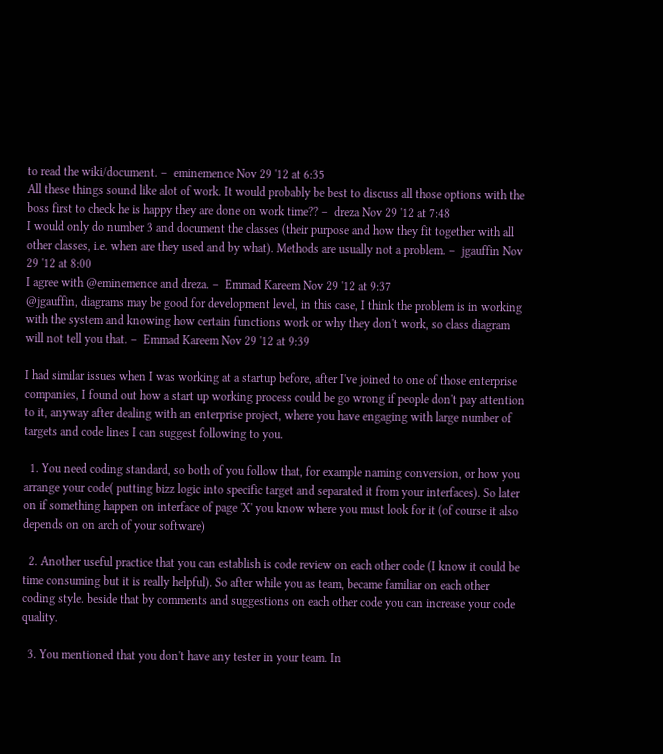to read the wiki/document. –  eminemence Nov 29 '12 at 6:35
All these things sound like alot of work. It would probably be best to discuss all those options with the boss first to check he is happy they are done on work time?? –  dreza Nov 29 '12 at 7:48
I would only do number 3 and document the classes (their purpose and how they fit together with all other classes, i.e. when are they used and by what). Methods are usually not a problem. –  jgauffin Nov 29 '12 at 8:00
I agree with @eminemence and dreza. –  Emmad Kareem Nov 29 '12 at 9:37
@jgauffin, diagrams may be good for development level, in this case, I think the problem is in working with the system and knowing how certain functions work or why they don't work, so class diagram will not tell you that. –  Emmad Kareem Nov 29 '12 at 9:39

I had similar issues when I was working at a startup before, after I've joined to one of those enterprise companies, I found out how a start up working process could be go wrong if people don't pay attention to it, anyway after dealing with an enterprise project, where you have engaging with large number of targets and code lines I can suggest following to you.

  1. You need coding standard, so both of you follow that, for example naming conversion, or how you arrange your code( putting bizz logic into specific target and separated it from your interfaces). So later on if something happen on interface of page 'X' you know where you must look for it (of course it also depends on on arch of your software)

  2. Another useful practice that you can establish is code review on each other code (I know it could be time consuming but it is really helpful). So after while you as team, became familiar on each other coding style. beside that by comments and suggestions on each other code you can increase your code quality.

  3. You mentioned that you don't have any tester in your team. In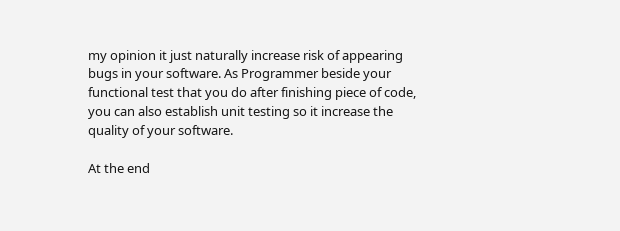my opinion it just naturally increase risk of appearing bugs in your software. As Programmer beside your functional test that you do after finishing piece of code, you can also establish unit testing so it increase the quality of your software.

At the end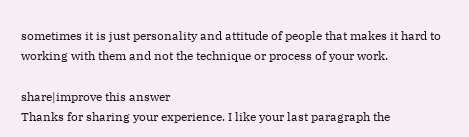sometimes it is just personality and attitude of people that makes it hard to working with them and not the technique or process of your work.

share|improve this answer
Thanks for sharing your experience. I like your last paragraph the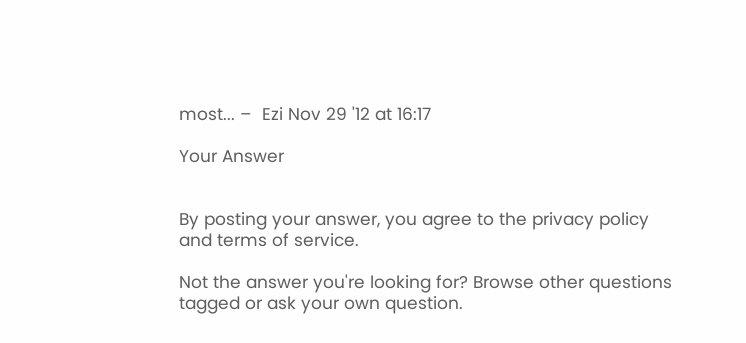most... –  Ezi Nov 29 '12 at 16:17

Your Answer


By posting your answer, you agree to the privacy policy and terms of service.

Not the answer you're looking for? Browse other questions tagged or ask your own question.